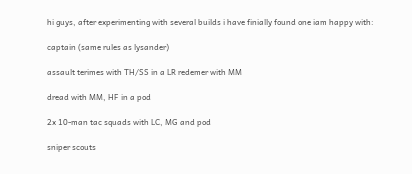hi guys, after experimenting with several builds i have finially found one iam happy with:

captain (same rules as lysander)

assault terimes with TH/SS in a LR redemer with MM

dread with MM, HF in a pod

2x 10-man tac squads with LC, MG and pod

sniper scouts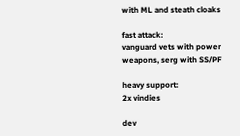with ML and steath cloaks

fast attack:
vanguard vets with power weapons, serg with SS/PF

heavy support:
2x vindies

dev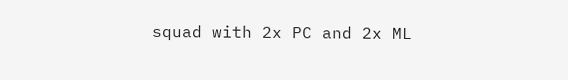squad with 2x PC and 2x ML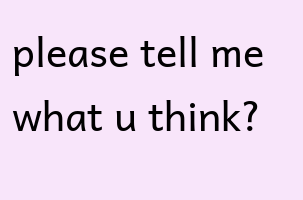please tell me what u think?